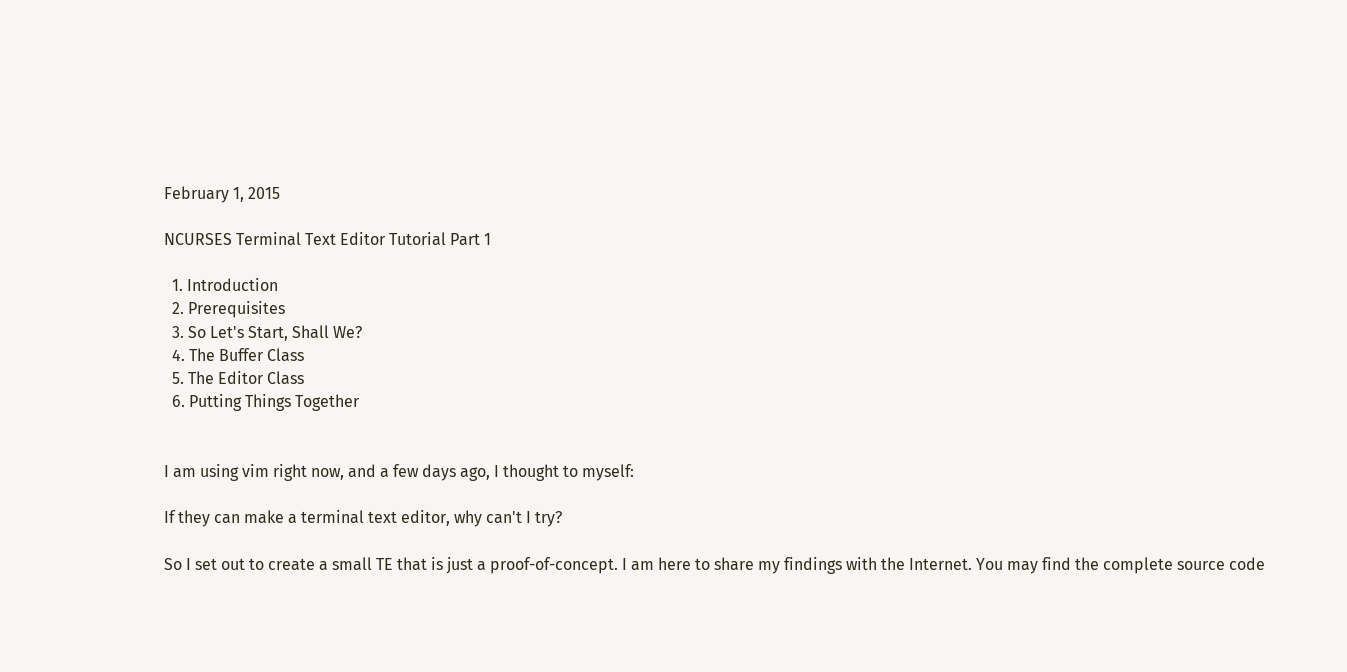February 1, 2015

NCURSES Terminal Text Editor Tutorial Part 1

  1. Introduction
  2. Prerequisites
  3. So Let's Start, Shall We?
  4. The Buffer Class
  5. The Editor Class
  6. Putting Things Together


I am using vim right now, and a few days ago, I thought to myself:

If they can make a terminal text editor, why can't I try?

So I set out to create a small TE that is just a proof-of-concept. I am here to share my findings with the Internet. You may find the complete source code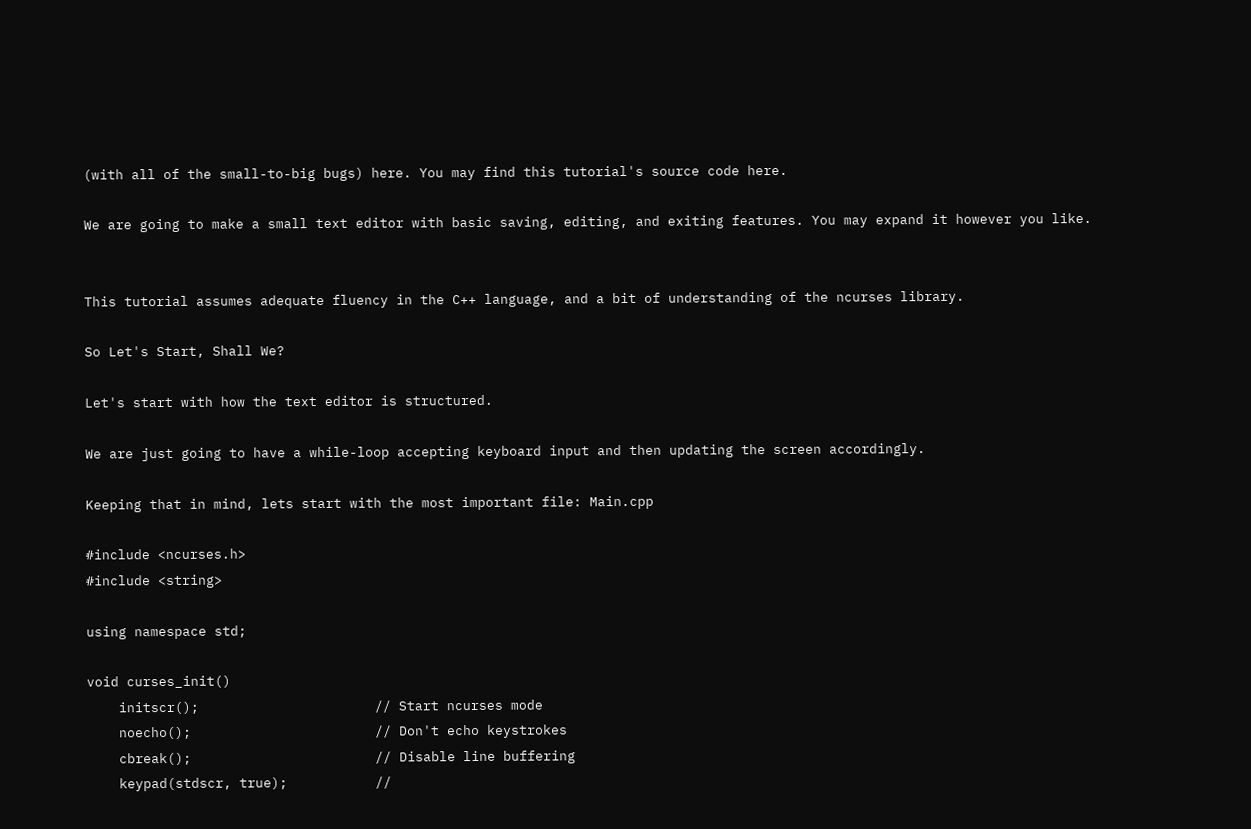(with all of the small-to-big bugs) here. You may find this tutorial's source code here.

We are going to make a small text editor with basic saving, editing, and exiting features. You may expand it however you like.


This tutorial assumes adequate fluency in the C++ language, and a bit of understanding of the ncurses library.

So Let's Start, Shall We?

Let's start with how the text editor is structured.

We are just going to have a while-loop accepting keyboard input and then updating the screen accordingly.

Keeping that in mind, lets start with the most important file: Main.cpp

#include <ncurses.h>
#include <string>

using namespace std;

void curses_init()
    initscr();                      // Start ncurses mode
    noecho();                       // Don't echo keystrokes
    cbreak();                       // Disable line buffering
    keypad(stdscr, true);           //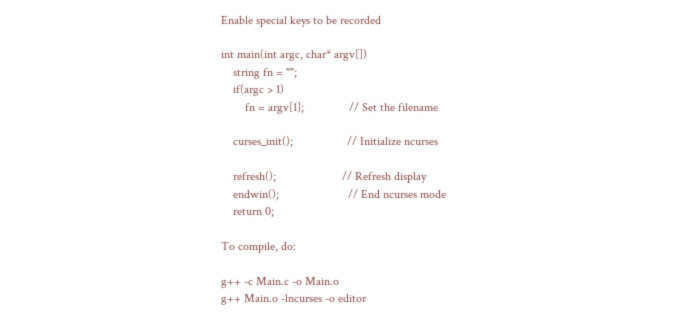Enable special keys to be recorded

int main(int argc, char* argv[])
    string fn = "";
    if(argc > 1)
        fn = argv[1];               // Set the filename

    curses_init();                  // Initialize ncurses

    refresh();                      // Refresh display
    endwin();                       // End ncurses mode
    return 0;

To compile, do:

g++ -c Main.c -o Main.o
g++ Main.o -lncurses -o editor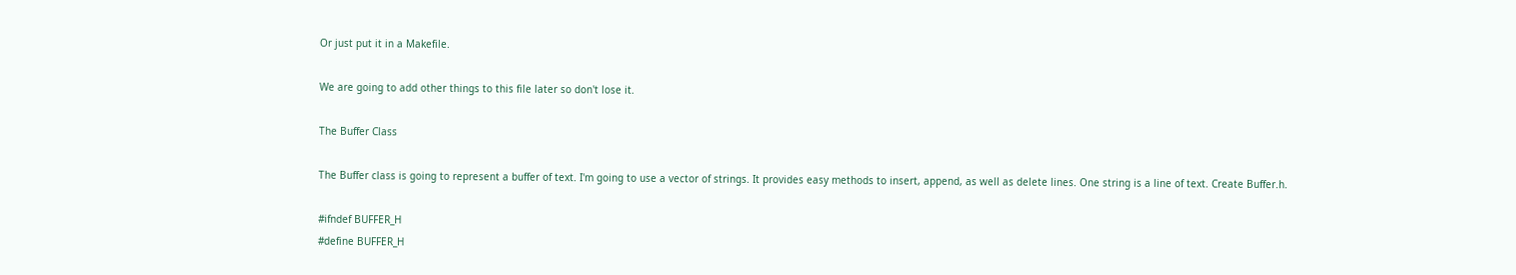Or just put it in a Makefile.

We are going to add other things to this file later so don't lose it.

The Buffer Class

The Buffer class is going to represent a buffer of text. I'm going to use a vector of strings. It provides easy methods to insert, append, as well as delete lines. One string is a line of text. Create Buffer.h.

#ifndef BUFFER_H
#define BUFFER_H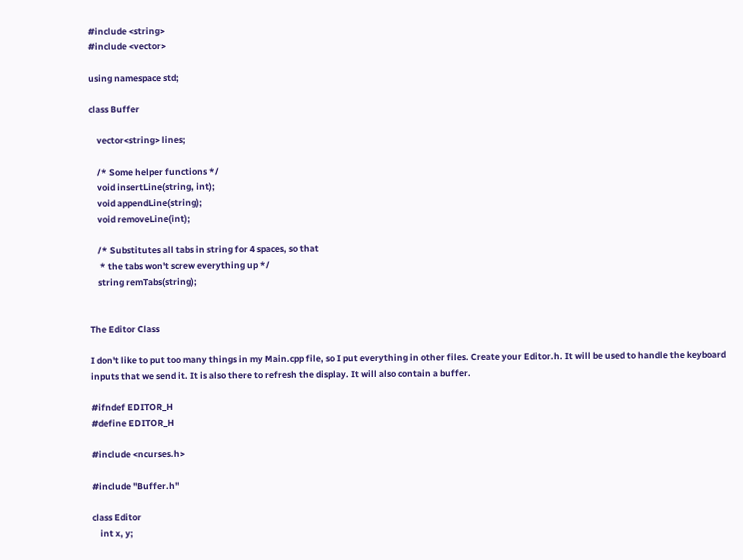#include <string>
#include <vector>

using namespace std;

class Buffer

    vector<string> lines;

    /* Some helper functions */
    void insertLine(string, int);
    void appendLine(string);
    void removeLine(int);

    /* Substitutes all tabs in string for 4 spaces, so that
     * the tabs won't screw everything up */
    string remTabs(string);


The Editor Class

I don't like to put too many things in my Main.cpp file, so I put everything in other files. Create your Editor.h. It will be used to handle the keyboard inputs that we send it. It is also there to refresh the display. It will also contain a buffer.

#ifndef EDITOR_H
#define EDITOR_H

#include <ncurses.h>

#include "Buffer.h"

class Editor
    int x, y;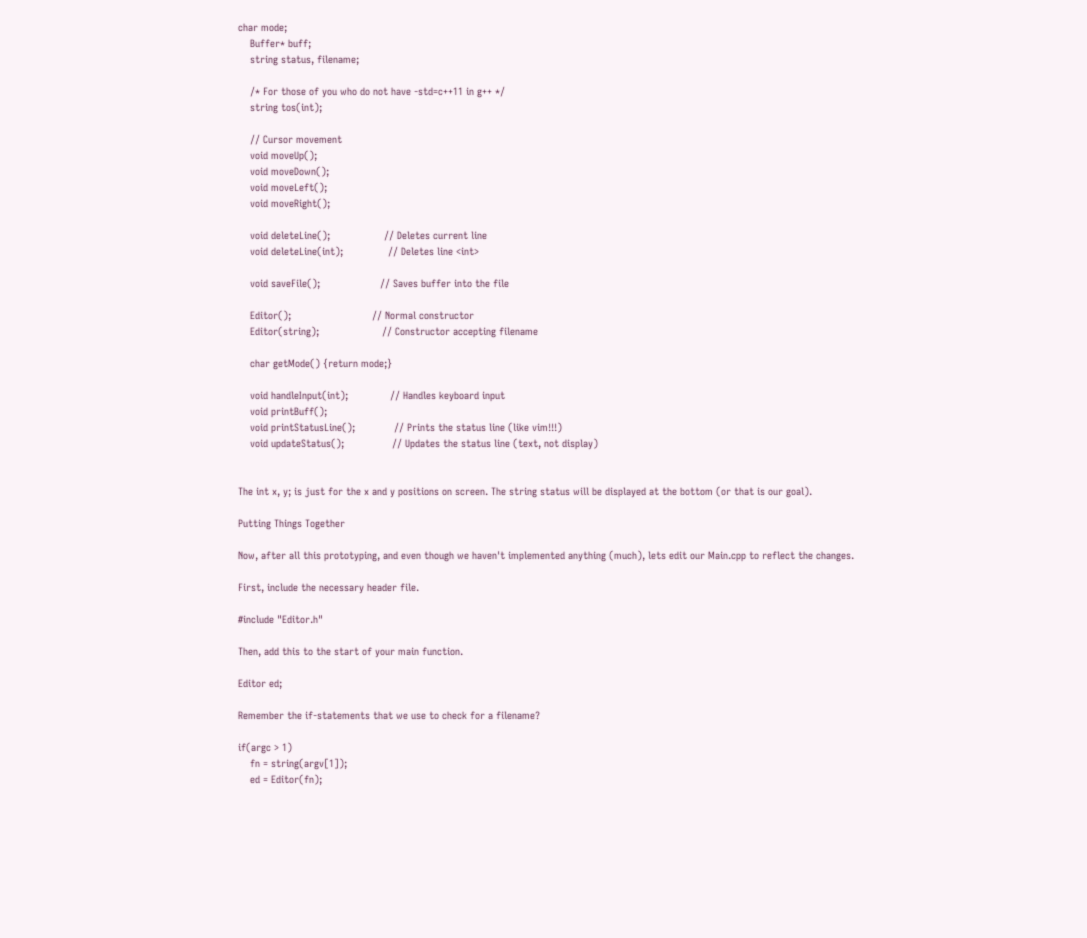char mode;
    Buffer* buff;
    string status, filename;

    /* For those of you who do not have -std=c++11 in g++ */
    string tos(int);

    // Cursor movement
    void moveUp();
    void moveDown();
    void moveLeft();
    void moveRight();

    void deleteLine();                  // Deletes current line
    void deleteLine(int);               // Deletes line <int>

    void saveFile();                    // Saves buffer into the file

    Editor();                           // Normal constructor
    Editor(string);                     // Constructor accepting filename

    char getMode() {return mode;}

    void handleInput(int);              // Handles keyboard input
    void printBuff();
    void printStatusLine();             // Prints the status line (like vim!!!)
    void updateStatus();                // Updates the status line (text, not display)


The int x, y; is just for the x and y positions on screen. The string status will be displayed at the bottom (or that is our goal).

Putting Things Together

Now, after all this prototyping, and even though we haven't implemented anything (much), lets edit our Main.cpp to reflect the changes.

First, include the necessary header file.

#include "Editor.h"

Then, add this to the start of your main function.

Editor ed;

Remember the if-statements that we use to check for a filename?

if(argc > 1)
    fn = string(argv[1]);
    ed = Editor(fn);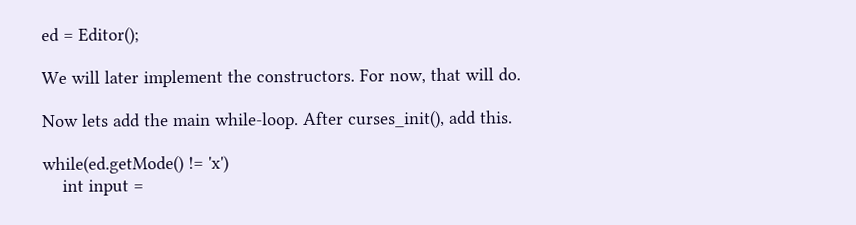ed = Editor();

We will later implement the constructors. For now, that will do.

Now lets add the main while-loop. After curses_init(), add this.

while(ed.getMode() != 'x')
    int input =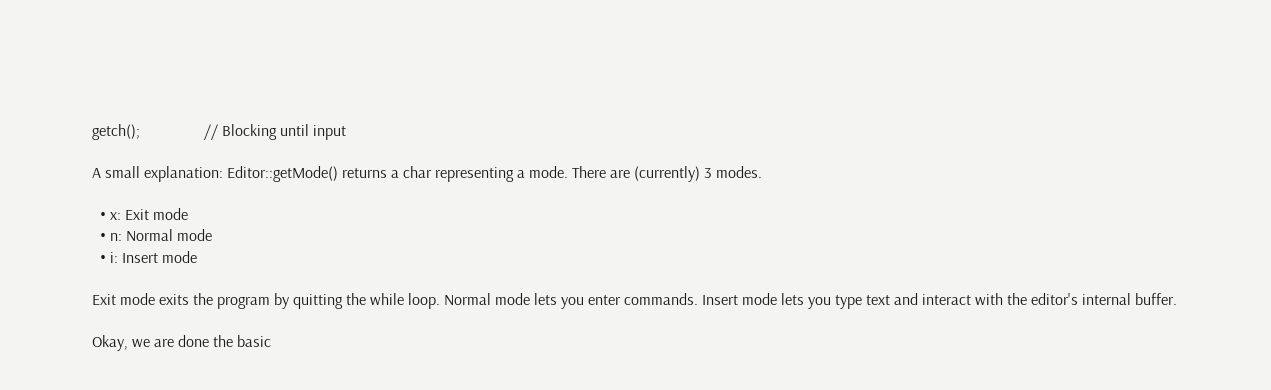getch();                // Blocking until input

A small explanation: Editor::getMode() returns a char representing a mode. There are (currently) 3 modes.

  • x: Exit mode
  • n: Normal mode
  • i: Insert mode

Exit mode exits the program by quitting the while loop. Normal mode lets you enter commands. Insert mode lets you type text and interact with the editor's internal buffer.

Okay, we are done the basic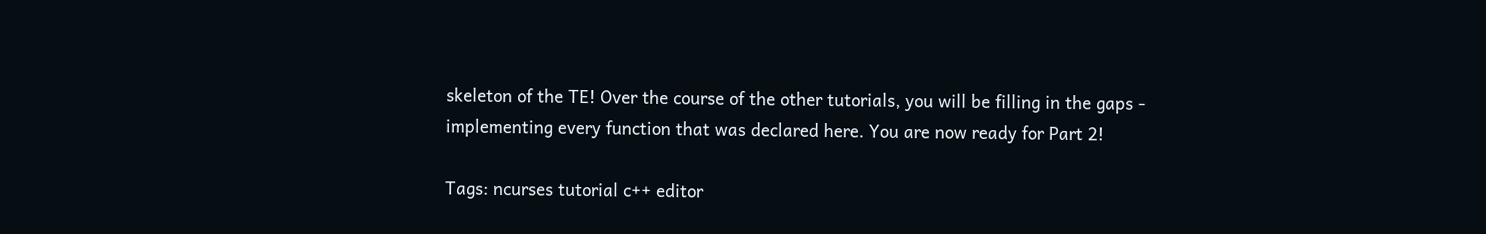skeleton of the TE! Over the course of the other tutorials, you will be filling in the gaps - implementing every function that was declared here. You are now ready for Part 2!

Tags: ncurses tutorial c++ editor